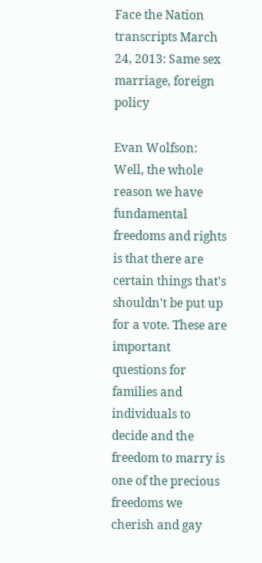Face the Nation transcripts March 24, 2013: Same sex marriage, foreign policy

Evan Wolfson: Well, the whole reason we have fundamental freedoms and rights is that there are certain things that's shouldn't be put up for a vote. These are important questions for families and individuals to decide and the freedom to marry is one of the precious freedoms we cherish and gay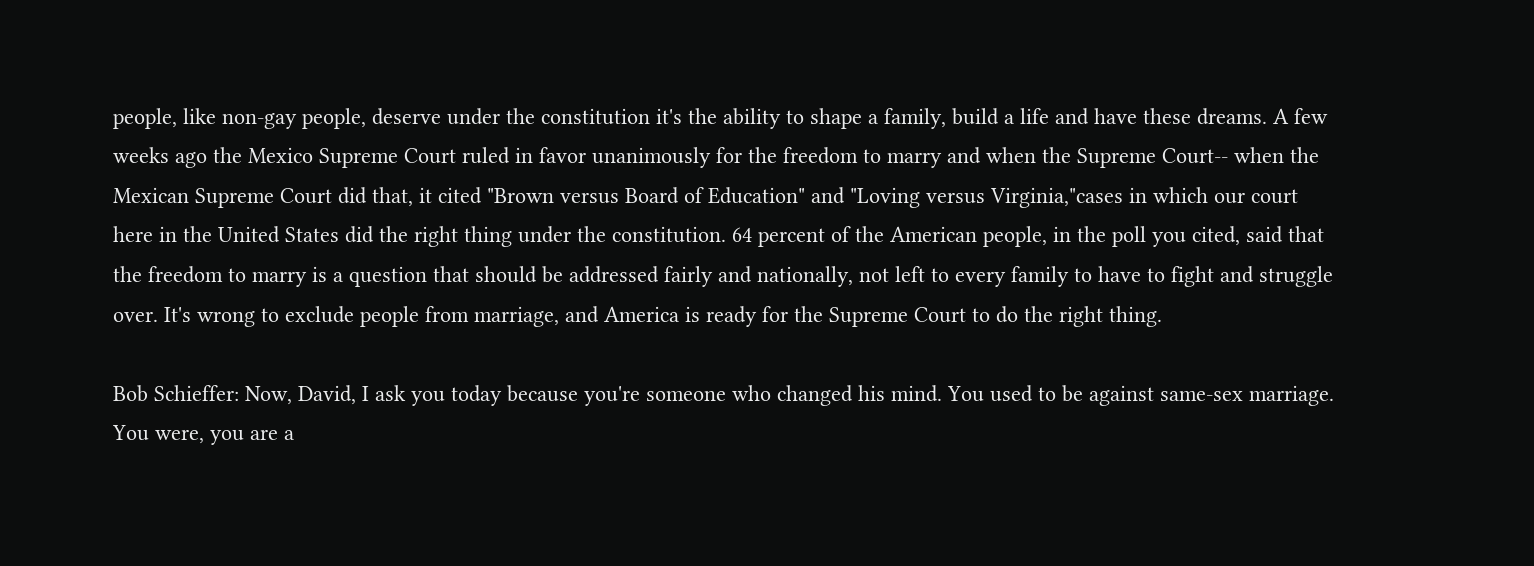people, like non-gay people, deserve under the constitution it's the ability to shape a family, build a life and have these dreams. A few weeks ago the Mexico Supreme Court ruled in favor unanimously for the freedom to marry and when the Supreme Court-- when the Mexican Supreme Court did that, it cited "Brown versus Board of Education" and "Loving versus Virginia,"cases in which our court here in the United States did the right thing under the constitution. 64 percent of the American people, in the poll you cited, said that the freedom to marry is a question that should be addressed fairly and nationally, not left to every family to have to fight and struggle over. It's wrong to exclude people from marriage, and America is ready for the Supreme Court to do the right thing.

Bob Schieffer: Now, David, I ask you today because you're someone who changed his mind. You used to be against same-sex marriage. You were, you are a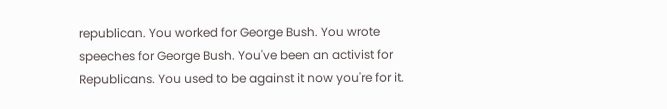republican. You worked for George Bush. You wrote speeches for George Bush. You've been an activist for Republicans. You used to be against it now you're for it.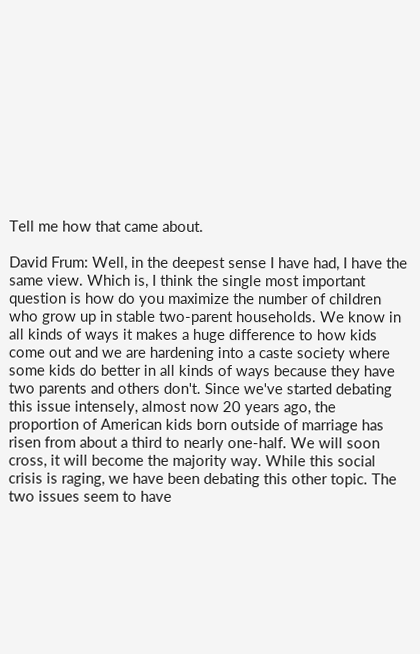Tell me how that came about.

David Frum: Well, in the deepest sense I have had, I have the same view. Which is, I think the single most important question is how do you maximize the number of children who grow up in stable two-parent households. We know in all kinds of ways it makes a huge difference to how kids come out and we are hardening into a caste society where some kids do better in all kinds of ways because they have two parents and others don't. Since we've started debating this issue intensely, almost now 20 years ago, the proportion of American kids born outside of marriage has risen from about a third to nearly one-half. We will soon cross, it will become the majority way. While this social crisis is raging, we have been debating this other topic. The two issues seem to have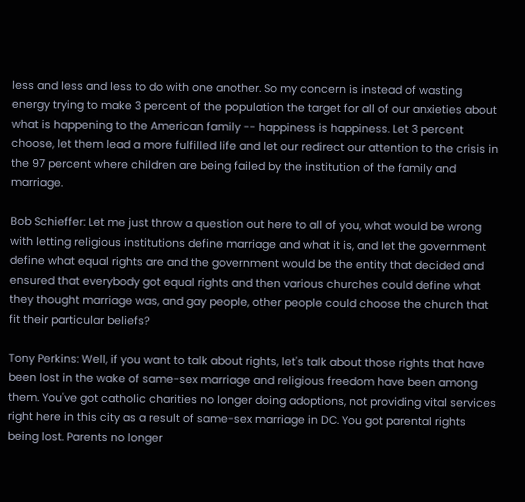less and less and less to do with one another. So my concern is instead of wasting energy trying to make 3 percent of the population the target for all of our anxieties about what is happening to the American family -- happiness is happiness. Let 3 percent choose, let them lead a more fulfilled life and let our redirect our attention to the crisis in the 97 percent where children are being failed by the institution of the family and marriage.

Bob Schieffer: Let me just throw a question out here to all of you, what would be wrong with letting religious institutions define marriage and what it is, and let the government define what equal rights are and the government would be the entity that decided and ensured that everybody got equal rights and then various churches could define what they thought marriage was, and gay people, other people could choose the church that fit their particular beliefs?

Tony Perkins: Well, if you want to talk about rights, let's talk about those rights that have been lost in the wake of same-sex marriage and religious freedom have been among them. You've got catholic charities no longer doing adoptions, not providing vital services right here in this city as a result of same-sex marriage in DC. You got parental rights being lost. Parents no longer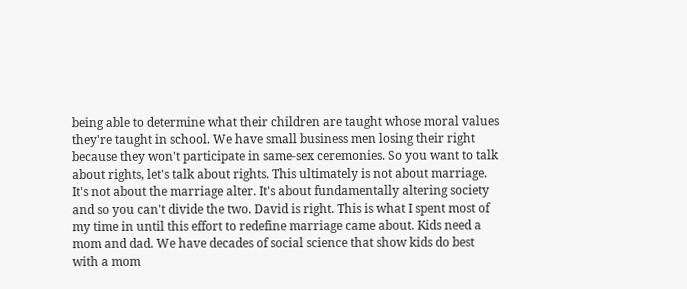being able to determine what their children are taught whose moral values they're taught in school. We have small business men losing their right because they won't participate in same-sex ceremonies. So you want to talk about rights, let's talk about rights. This ultimately is not about marriage. It's not about the marriage alter. It's about fundamentally altering society and so you can't divide the two. David is right. This is what I spent most of my time in until this effort to redefine marriage came about. Kids need a mom and dad. We have decades of social science that show kids do best with a mom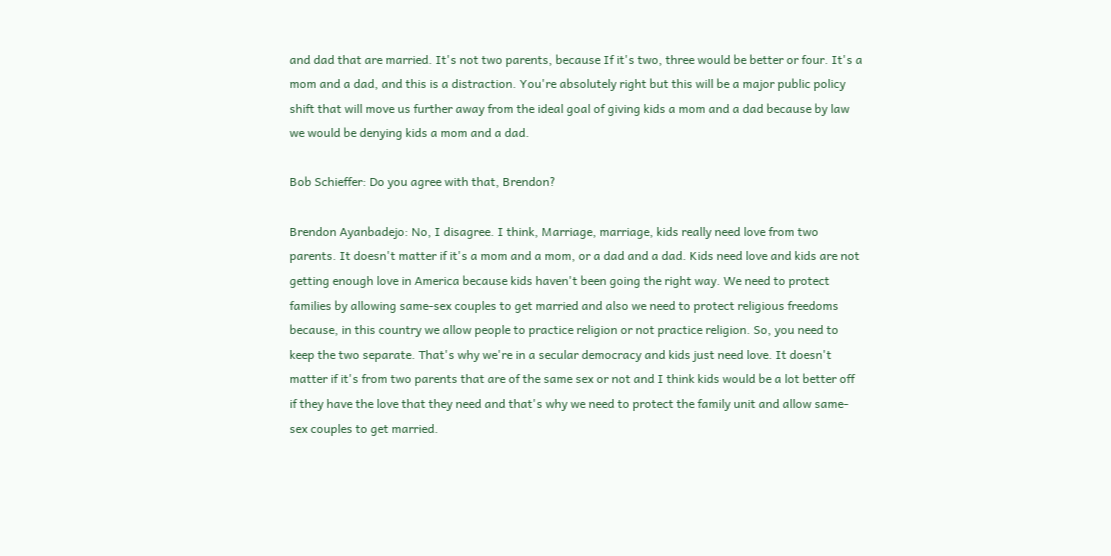and dad that are married. It's not two parents, because If it's two, three would be better or four. It's a mom and a dad, and this is a distraction. You're absolutely right but this will be a major public policy shift that will move us further away from the ideal goal of giving kids a mom and a dad because by law we would be denying kids a mom and a dad.

Bob Schieffer: Do you agree with that, Brendon?

Brendon Ayanbadejo: No, I disagree. I think, Marriage, marriage, kids really need love from two parents. It doesn't matter if it's a mom and a mom, or a dad and a dad. Kids need love and kids are not getting enough love in America because kids haven't been going the right way. We need to protect families by allowing same-sex couples to get married and also we need to protect religious freedoms because, in this country we allow people to practice religion or not practice religion. So, you need to keep the two separate. That's why we're in a secular democracy and kids just need love. It doesn't matter if it's from two parents that are of the same sex or not and I think kids would be a lot better off if they have the love that they need and that's why we need to protect the family unit and allow same-sex couples to get married.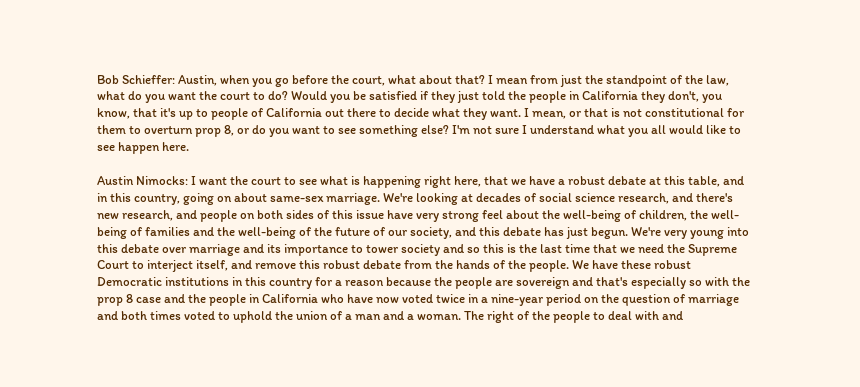Bob Schieffer: Austin, when you go before the court, what about that? I mean from just the standpoint of the law, what do you want the court to do? Would you be satisfied if they just told the people in California they don't, you know, that it's up to people of California out there to decide what they want. I mean, or that is not constitutional for them to overturn prop 8, or do you want to see something else? I'm not sure I understand what you all would like to see happen here.

Austin Nimocks: I want the court to see what is happening right here, that we have a robust debate at this table, and in this country, going on about same-sex marriage. We're looking at decades of social science research, and there's new research, and people on both sides of this issue have very strong feel about the well-being of children, the well-being of families and the well-being of the future of our society, and this debate has just begun. We're very young into this debate over marriage and its importance to tower society and so this is the last time that we need the Supreme Court to interject itself, and remove this robust debate from the hands of the people. We have these robust Democratic institutions in this country for a reason because the people are sovereign and that's especially so with the prop 8 case and the people in California who have now voted twice in a nine-year period on the question of marriage and both times voted to uphold the union of a man and a woman. The right of the people to deal with and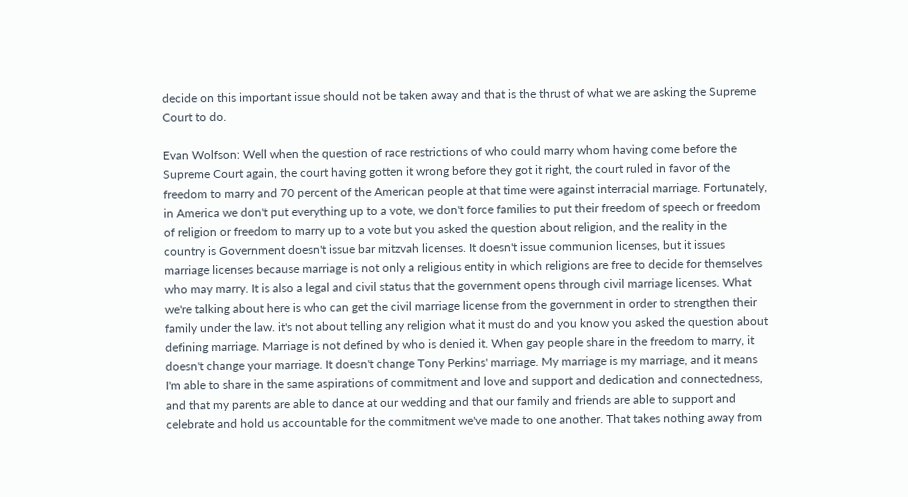decide on this important issue should not be taken away and that is the thrust of what we are asking the Supreme Court to do.

Evan Wolfson: Well when the question of race restrictions of who could marry whom having come before the Supreme Court again, the court having gotten it wrong before they got it right, the court ruled in favor of the freedom to marry and 70 percent of the American people at that time were against interracial marriage. Fortunately, in America we don't put everything up to a vote, we don't force families to put their freedom of speech or freedom of religion or freedom to marry up to a vote but you asked the question about religion, and the reality in the country is Government doesn't issue bar mitzvah licenses. It doesn't issue communion licenses, but it issues marriage licenses because marriage is not only a religious entity in which religions are free to decide for themselves who may marry. It is also a legal and civil status that the government opens through civil marriage licenses. What we're talking about here is who can get the civil marriage license from the government in order to strengthen their family under the law. it's not about telling any religion what it must do and you know you asked the question about defining marriage. Marriage is not defined by who is denied it. When gay people share in the freedom to marry, it doesn't change your marriage. It doesn't change Tony Perkins' marriage. My marriage is my marriage, and it means I'm able to share in the same aspirations of commitment and love and support and dedication and connectedness, and that my parents are able to dance at our wedding and that our family and friends are able to support and celebrate and hold us accountable for the commitment we've made to one another. That takes nothing away from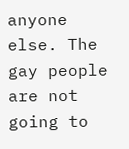anyone else. The gay people are not going to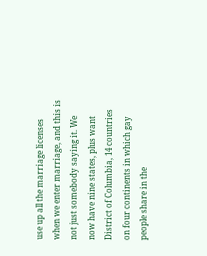use up all the marriage licenses when we enter marriage, and this is not just somebody saying it. We now have nine states, plus want District of Columbia, 14 countries on four continents in which gay people share in the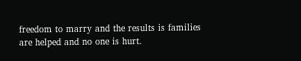freedom to marry and the results is families are helped and no one is hurt.